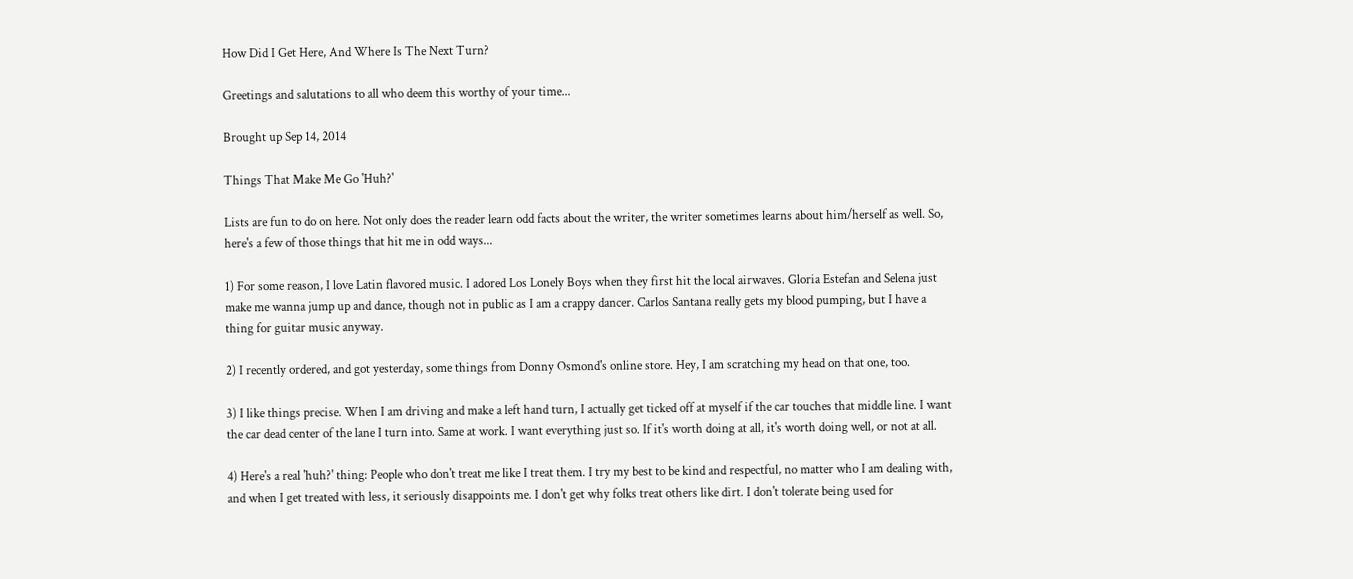How Did I Get Here, And Where Is The Next Turn?

Greetings and salutations to all who deem this worthy of your time...

Brought up Sep 14, 2014

Things That Make Me Go 'Huh?'

Lists are fun to do on here. Not only does the reader learn odd facts about the writer, the writer sometimes learns about him/herself as well. So, here's a few of those things that hit me in odd ways...

1) For some reason, I love Latin flavored music. I adored Los Lonely Boys when they first hit the local airwaves. Gloria Estefan and Selena just make me wanna jump up and dance, though not in public as I am a crappy dancer. Carlos Santana really gets my blood pumping, but I have a thing for guitar music anyway.

2) I recently ordered, and got yesterday, some things from Donny Osmond's online store. Hey, I am scratching my head on that one, too.

3) I like things precise. When I am driving and make a left hand turn, I actually get ticked off at myself if the car touches that middle line. I want the car dead center of the lane I turn into. Same at work. I want everything just so. If it's worth doing at all, it's worth doing well, or not at all.

4) Here's a real 'huh?' thing: People who don't treat me like I treat them. I try my best to be kind and respectful, no matter who I am dealing with, and when I get treated with less, it seriously disappoints me. I don't get why folks treat others like dirt. I don't tolerate being used for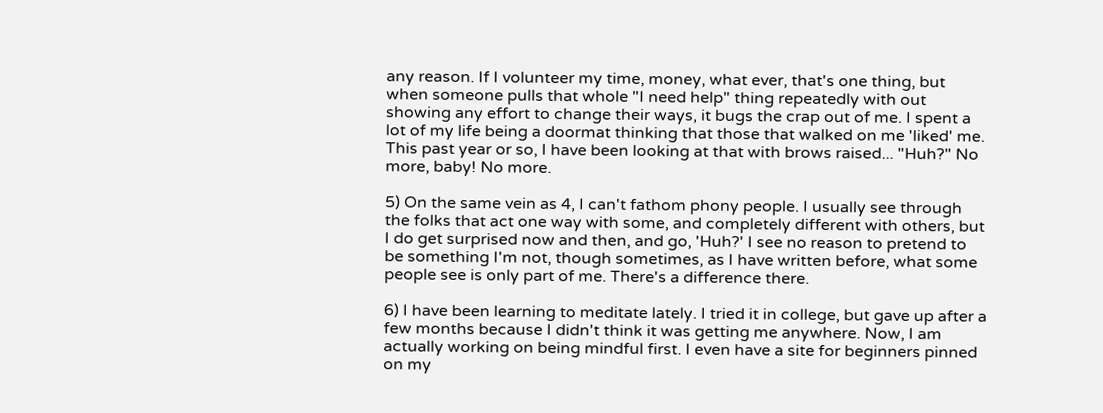any reason. If I volunteer my time, money, what ever, that's one thing, but when someone pulls that whole "I need help" thing repeatedly with out showing any effort to change their ways, it bugs the crap out of me. I spent a lot of my life being a doormat thinking that those that walked on me 'liked' me. This past year or so, I have been looking at that with brows raised... "Huh?" No more, baby! No more.

5) On the same vein as 4, I can't fathom phony people. I usually see through the folks that act one way with some, and completely different with others, but I do get surprised now and then, and go, 'Huh?' I see no reason to pretend to be something I'm not, though sometimes, as I have written before, what some people see is only part of me. There's a difference there.

6) I have been learning to meditate lately. I tried it in college, but gave up after a few months because I didn't think it was getting me anywhere. Now, I am actually working on being mindful first. I even have a site for beginners pinned on my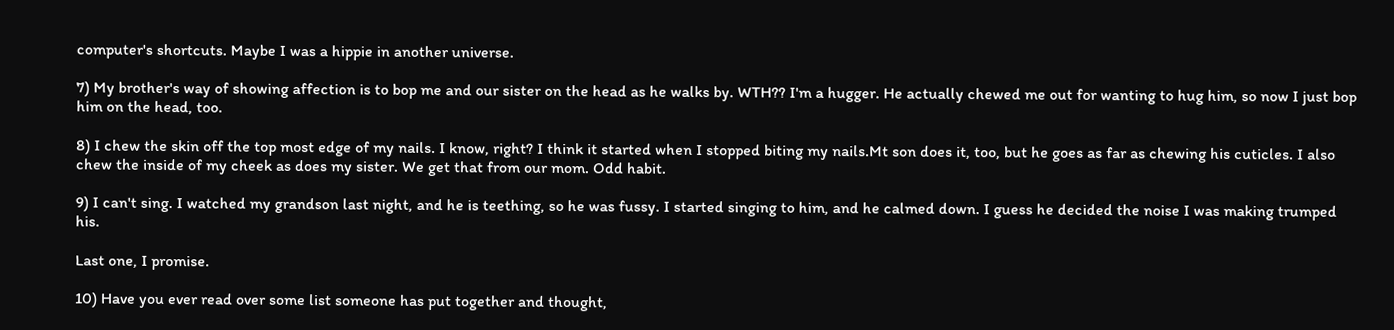computer's shortcuts. Maybe I was a hippie in another universe.

7) My brother's way of showing affection is to bop me and our sister on the head as he walks by. WTH?? I'm a hugger. He actually chewed me out for wanting to hug him, so now I just bop him on the head, too.

8) I chew the skin off the top most edge of my nails. I know, right? I think it started when I stopped biting my nails.Mt son does it, too, but he goes as far as chewing his cuticles. I also chew the inside of my cheek as does my sister. We get that from our mom. Odd habit.

9) I can't sing. I watched my grandson last night, and he is teething, so he was fussy. I started singing to him, and he calmed down. I guess he decided the noise I was making trumped his.

Last one, I promise.

10) Have you ever read over some list someone has put together and thought,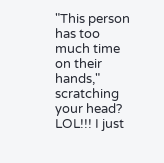"This person has too much time on their hands," scratching your head? LOL!!! I just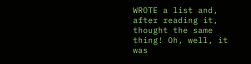WROTE a list and, after reading it, thought the same thing! Oh, well, it was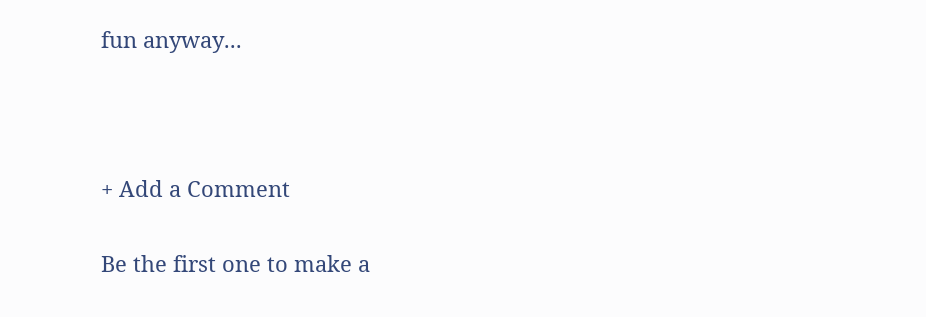fun anyway...



+ Add a Comment

Be the first one to make a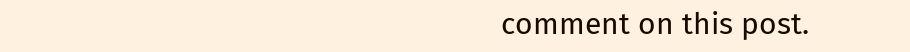comment on this post.